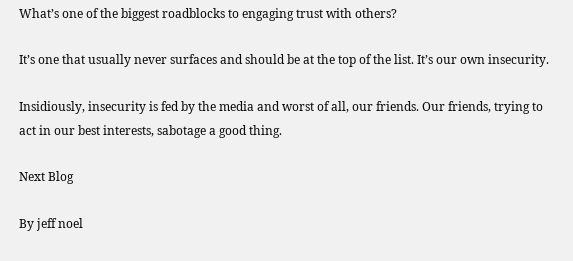What’s one of the biggest roadblocks to engaging trust with others?

It’s one that usually never surfaces and should be at the top of the list. It’s our own insecurity.

Insidiously, insecurity is fed by the media and worst of all, our friends. Our friends, trying to act in our best interests, sabotage a good thing.

Next Blog

By jeff noel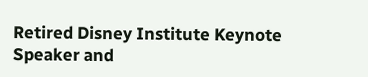Retired Disney Institute Keynote Speaker and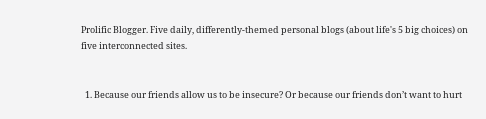Prolific Blogger. Five daily, differently-themed personal blogs (about life's 5 big choices) on five interconnected sites.


  1. Because our friends allow us to be insecure? Or because our friends don’t want to hurt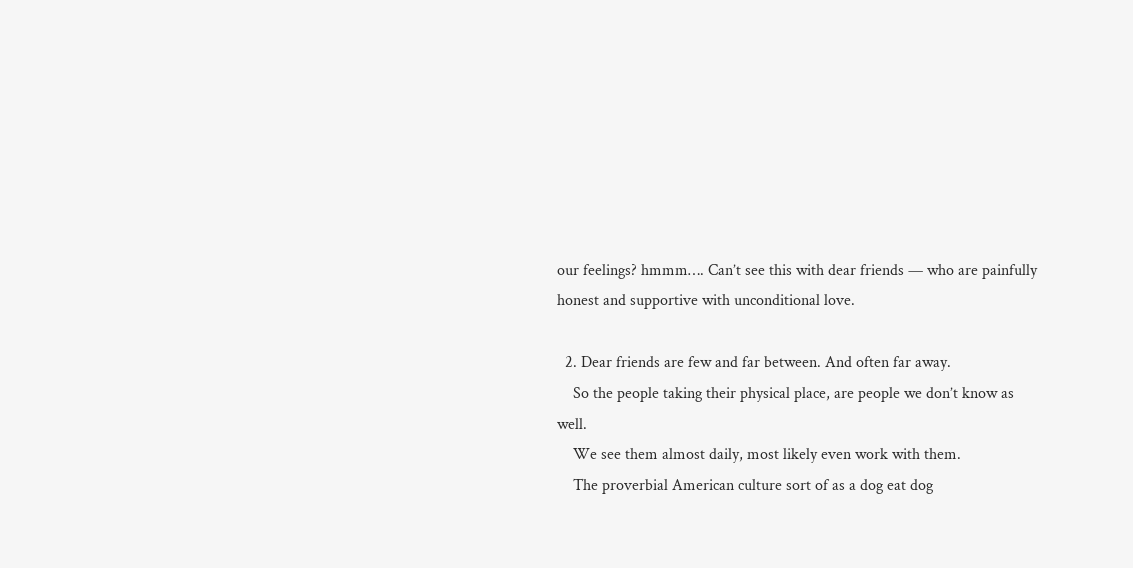our feelings? hmmm…. Can’t see this with dear friends — who are painfully honest and supportive with unconditional love.

  2. Dear friends are few and far between. And often far away.
    So the people taking their physical place, are people we don’t know as well.
    We see them almost daily, most likely even work with them.
    The proverbial American culture sort of as a dog eat dog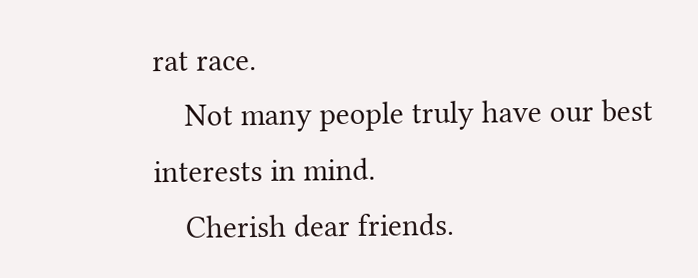rat race.
    Not many people truly have our best interests in mind.
    Cherish dear friends.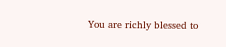You are richly blessed to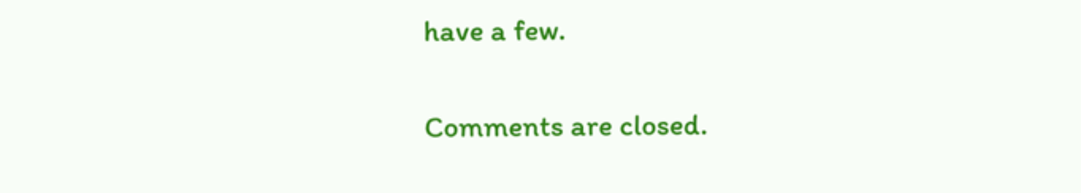have a few.

Comments are closed.